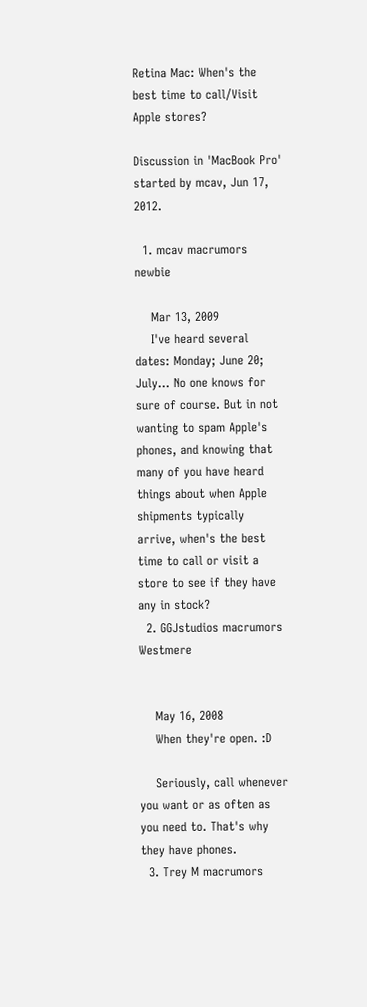Retina Mac: When's the best time to call/Visit Apple stores?

Discussion in 'MacBook Pro' started by mcav, Jun 17, 2012.

  1. mcav macrumors newbie

    Mar 13, 2009
    I've heard several dates: Monday; June 20; July... No one knows for sure of course. But in not wanting to spam Apple's phones, and knowing that many of you have heard things about when Apple shipments typically arrive, when's the best time to call or visit a store to see if they have any in stock?
  2. GGJstudios macrumors Westmere


    May 16, 2008
    When they're open. :D

    Seriously, call whenever you want or as often as you need to. That's why they have phones.
  3. Trey M macrumors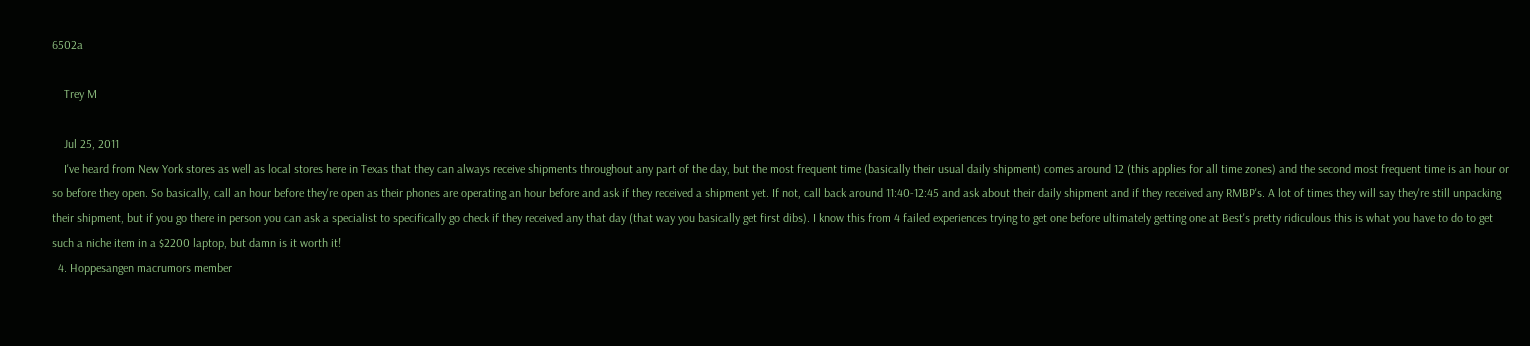6502a

    Trey M

    Jul 25, 2011
    I've heard from New York stores as well as local stores here in Texas that they can always receive shipments throughout any part of the day, but the most frequent time (basically their usual daily shipment) comes around 12 (this applies for all time zones) and the second most frequent time is an hour or so before they open. So basically, call an hour before they're open as their phones are operating an hour before and ask if they received a shipment yet. If not, call back around 11:40-12:45 and ask about their daily shipment and if they received any RMBP's. A lot of times they will say they're still unpacking their shipment, but if you go there in person you can ask a specialist to specifically go check if they received any that day (that way you basically get first dibs). I know this from 4 failed experiences trying to get one before ultimately getting one at Best's pretty ridiculous this is what you have to do to get such a niche item in a $2200 laptop, but damn is it worth it!
  4. Hoppesangen macrumors member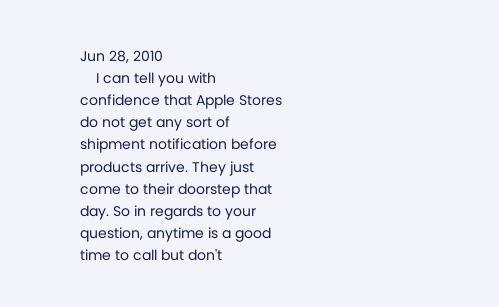Jun 28, 2010
    I can tell you with confidence that Apple Stores do not get any sort of shipment notification before products arrive. They just come to their doorstep that day. So in regards to your question, anytime is a good time to call but don't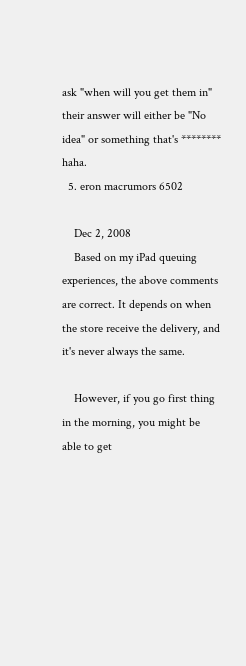ask "when will you get them in" their answer will either be "No idea" or something that's ******** haha.
  5. eron macrumors 6502

    Dec 2, 2008
    Based on my iPad queuing experiences, the above comments are correct. It depends on when the store receive the delivery, and it's never always the same.

    However, if you go first thing in the morning, you might be able to get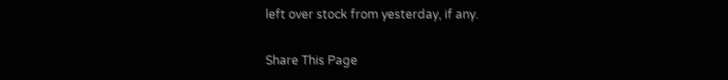left over stock from yesterday, if any.

Share This Page